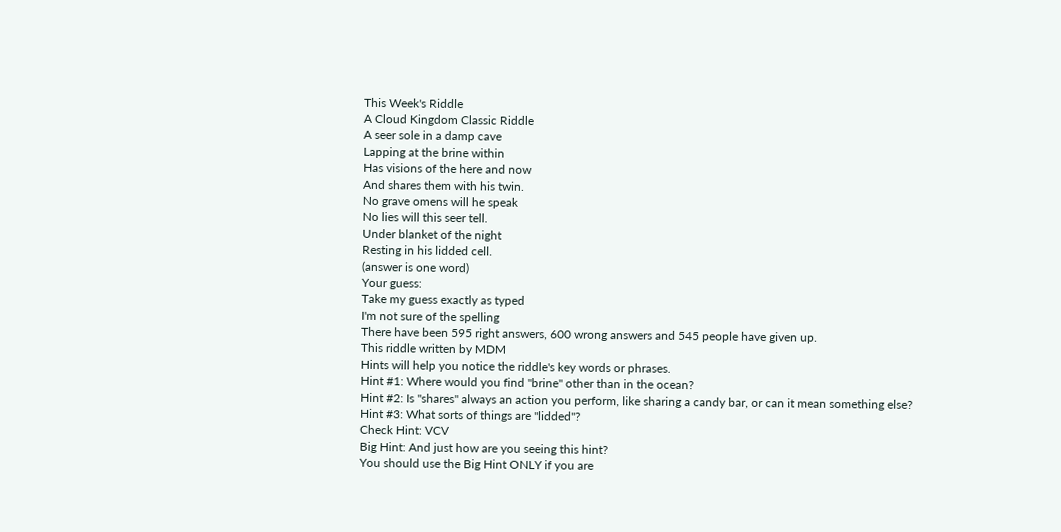This Week's Riddle
A Cloud Kingdom Classic Riddle
A seer sole in a damp cave
Lapping at the brine within
Has visions of the here and now
And shares them with his twin.
No grave omens will he speak
No lies will this seer tell.
Under blanket of the night
Resting in his lidded cell.
(answer is one word)
Your guess:
Take my guess exactly as typed
I'm not sure of the spelling
There have been 595 right answers, 600 wrong answers and 545 people have given up.
This riddle written by MDM
Hints will help you notice the riddle's key words or phrases.
Hint #1: Where would you find "brine" other than in the ocean?
Hint #2: Is "shares" always an action you perform, like sharing a candy bar, or can it mean something else?
Hint #3: What sorts of things are "lidded"?
Check Hint: VCV
Big Hint: And just how are you seeing this hint?
You should use the Big Hint ONLY if you are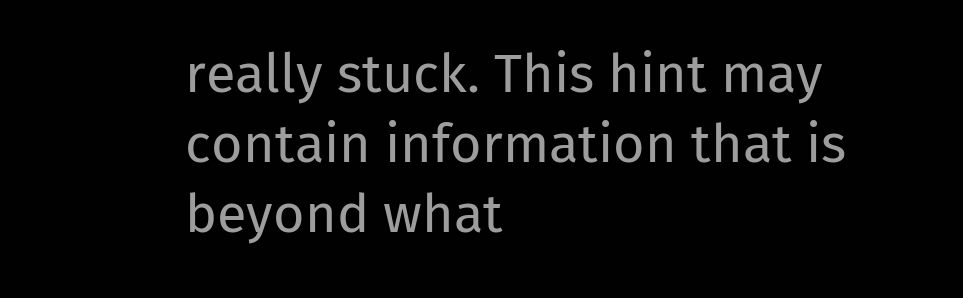really stuck. This hint may contain information that is beyond what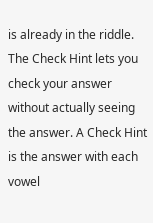is already in the riddle.
The Check Hint lets you check your answer without actually seeing the answer. A Check Hint is the answer with each vowel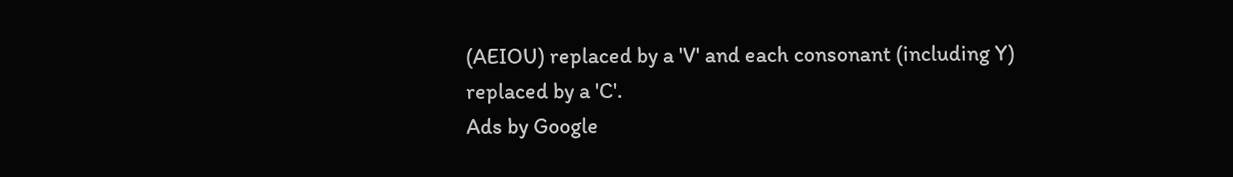(AEIOU) replaced by a 'V' and each consonant (including Y) replaced by a 'C'.
Ads by Google